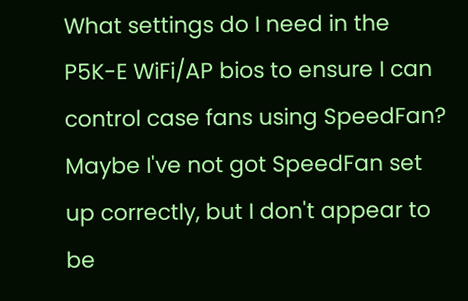What settings do I need in the P5K-E WiFi/AP bios to ensure I can control case fans using SpeedFan? Maybe I've not got SpeedFan set up correctly, but I don't appear to be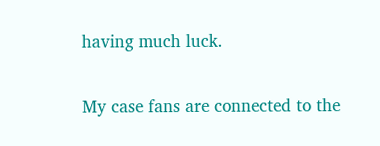having much luck.

My case fans are connected to the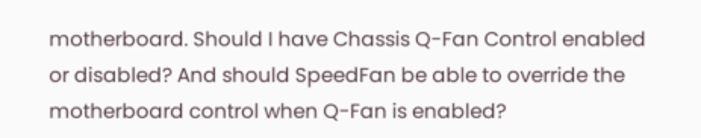motherboard. Should I have Chassis Q-Fan Control enabled or disabled? And should SpeedFan be able to override the motherboard control when Q-Fan is enabled?